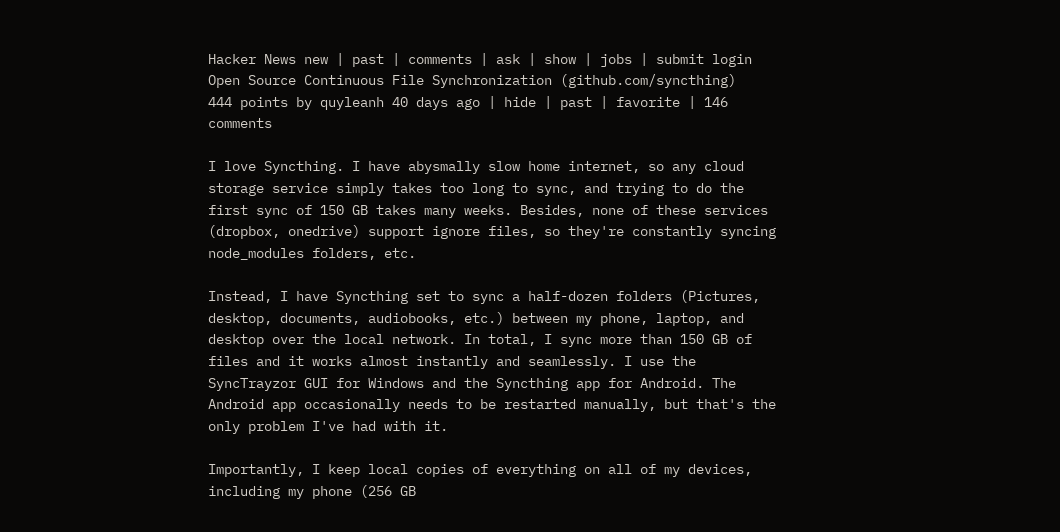Hacker News new | past | comments | ask | show | jobs | submit login
Open Source Continuous File Synchronization (github.com/syncthing)
444 points by quyleanh 40 days ago | hide | past | favorite | 146 comments

I love Syncthing. I have abysmally slow home internet, so any cloud storage service simply takes too long to sync, and trying to do the first sync of 150 GB takes many weeks. Besides, none of these services (dropbox, onedrive) support ignore files, so they're constantly syncing node_modules folders, etc.

Instead, I have Syncthing set to sync a half-dozen folders (Pictures, desktop, documents, audiobooks, etc.) between my phone, laptop, and desktop over the local network. In total, I sync more than 150 GB of files and it works almost instantly and seamlessly. I use the SyncTrayzor GUI for Windows and the Syncthing app for Android. The Android app occasionally needs to be restarted manually, but that's the only problem I've had with it.

Importantly, I keep local copies of everything on all of my devices, including my phone (256 GB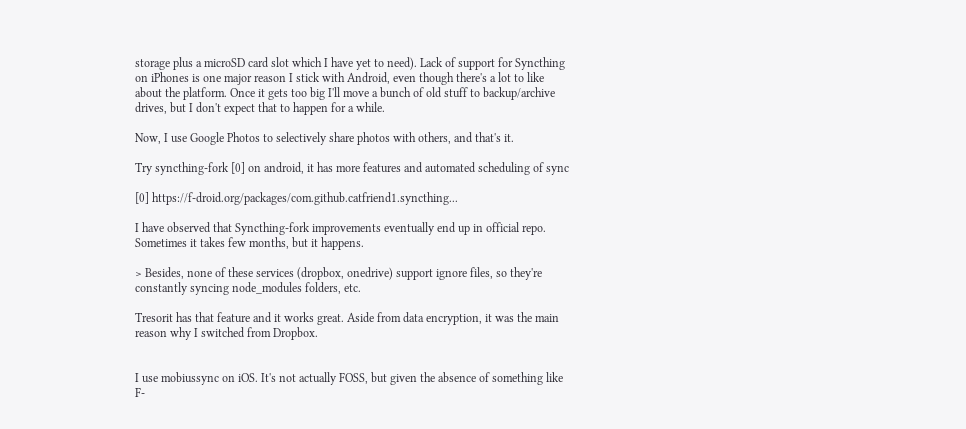storage plus a microSD card slot which I have yet to need). Lack of support for Syncthing on iPhones is one major reason I stick with Android, even though there's a lot to like about the platform. Once it gets too big I'll move a bunch of old stuff to backup/archive drives, but I don't expect that to happen for a while.

Now, I use Google Photos to selectively share photos with others, and that's it.

Try syncthing-fork [0] on android, it has more features and automated scheduling of sync

[0] https://f-droid.org/packages/com.github.catfriend1.syncthing...

I have observed that Syncthing-fork improvements eventually end up in official repo. Sometimes it takes few months, but it happens.

> Besides, none of these services (dropbox, onedrive) support ignore files, so they're constantly syncing node_modules folders, etc.

Tresorit has that feature and it works great. Aside from data encryption, it was the main reason why I switched from Dropbox.


I use mobiussync on iOS. It's not actually FOSS, but given the absence of something like F-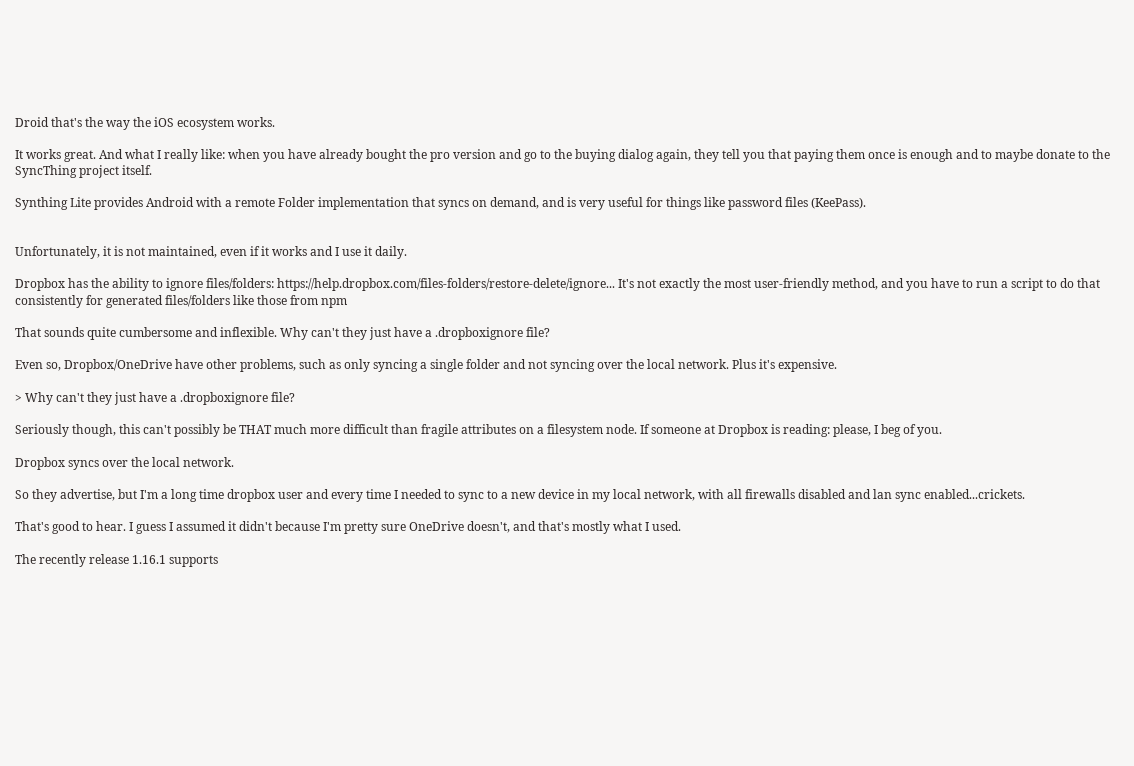Droid that's the way the iOS ecosystem works.

It works great. And what I really like: when you have already bought the pro version and go to the buying dialog again, they tell you that paying them once is enough and to maybe donate to the SyncThing project itself.

Synthing Lite provides Android with a remote Folder implementation that syncs on demand, and is very useful for things like password files (KeePass).


Unfortunately, it is not maintained, even if it works and I use it daily.

Dropbox has the ability to ignore files/folders: https://help.dropbox.com/files-folders/restore-delete/ignore... It's not exactly the most user-friendly method, and you have to run a script to do that consistently for generated files/folders like those from npm

That sounds quite cumbersome and inflexible. Why can't they just have a .dropboxignore file?

Even so, Dropbox/OneDrive have other problems, such as only syncing a single folder and not syncing over the local network. Plus it's expensive.

> Why can't they just have a .dropboxignore file?

Seriously though, this can't possibly be THAT much more difficult than fragile attributes on a filesystem node. If someone at Dropbox is reading: please, I beg of you.

Dropbox syncs over the local network.

So they advertise, but I'm a long time dropbox user and every time I needed to sync to a new device in my local network, with all firewalls disabled and lan sync enabled...crickets.

That's good to hear. I guess I assumed it didn't because I'm pretty sure OneDrive doesn't, and that's mostly what I used.

The recently release 1.16.1 supports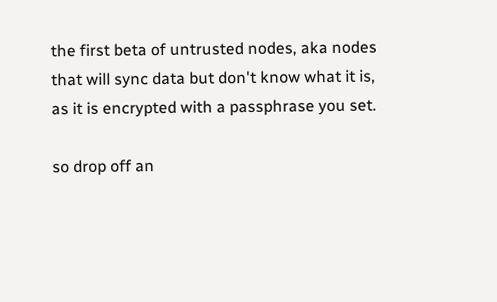the first beta of untrusted nodes, aka nodes that will sync data but don't know what it is, as it is encrypted with a passphrase you set.

so drop off an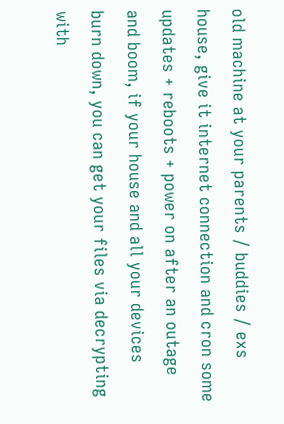old machine at your parents / buddies / exs house, give it internet connection and cron some updates + reboots + power on after an outage and boom, if your house and all your devices burn down, you can get your files via decrypting with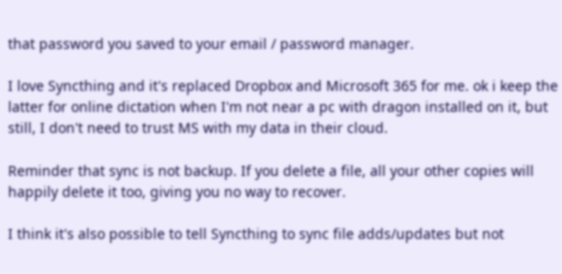that password you saved to your email / password manager.

I love Syncthing and it's replaced Dropbox and Microsoft 365 for me. ok i keep the latter for online dictation when I'm not near a pc with dragon installed on it, but still, I don't need to trust MS with my data in their cloud.

Reminder that sync is not backup. If you delete a file, all your other copies will happily delete it too, giving you no way to recover.

I think it's also possible to tell Syncthing to sync file adds/updates but not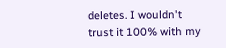deletes. I wouldn't trust it 100% with my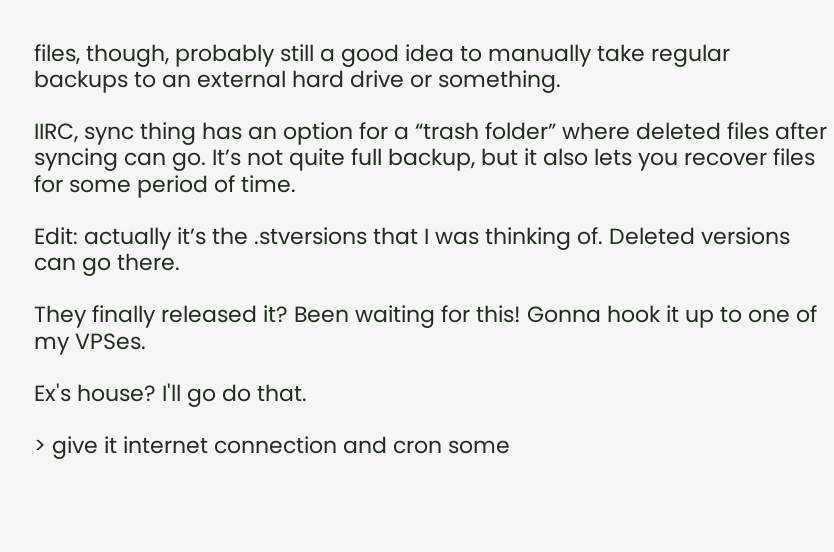files, though, probably still a good idea to manually take regular backups to an external hard drive or something.

IIRC, sync thing has an option for a “trash folder” where deleted files after syncing can go. It’s not quite full backup, but it also lets you recover files for some period of time.

Edit: actually it’s the .stversions that I was thinking of. Deleted versions can go there.

They finally released it? Been waiting for this! Gonna hook it up to one of my VPSes.

Ex's house? I'll go do that.

> give it internet connection and cron some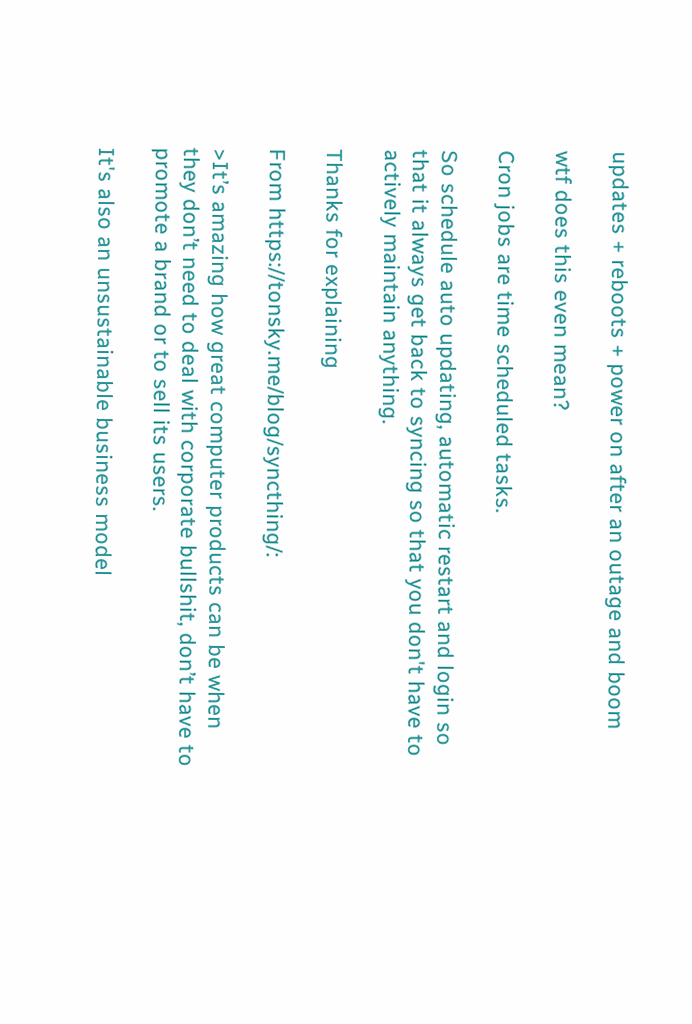updates + reboots + power on after an outage and boom

wtf does this even mean?

Cron jobs are time scheduled tasks.

So schedule auto updating, automatic restart and login so that it always get back to syncing so that you don't have to actively maintain anything.

Thanks for explaining

From https://tonsky.me/blog/syncthing/:

>It’s amazing how great computer products can be when they don’t need to deal with corporate bullshit, don’t have to promote a brand or to sell its users.

It's also an unsustainable business model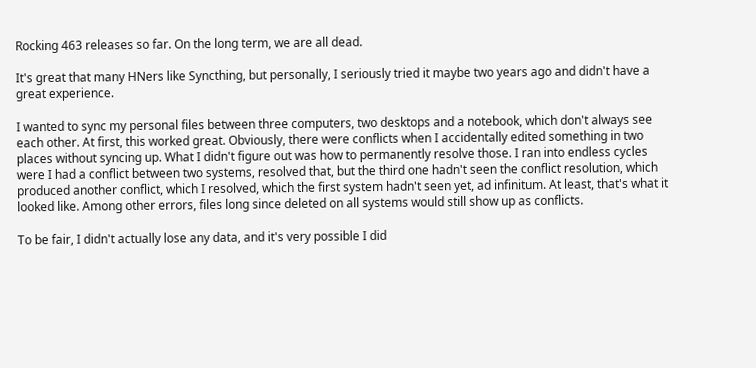Rocking 463 releases so far. On the long term, we are all dead.

It's great that many HNers like Syncthing, but personally, I seriously tried it maybe two years ago and didn't have a great experience.

I wanted to sync my personal files between three computers, two desktops and a notebook, which don't always see each other. At first, this worked great. Obviously, there were conflicts when I accidentally edited something in two places without syncing up. What I didn't figure out was how to permanently resolve those. I ran into endless cycles were I had a conflict between two systems, resolved that, but the third one hadn't seen the conflict resolution, which produced another conflict, which I resolved, which the first system hadn't seen yet, ad infinitum. At least, that's what it looked like. Among other errors, files long since deleted on all systems would still show up as conflicts.

To be fair, I didn't actually lose any data, and it's very possible I did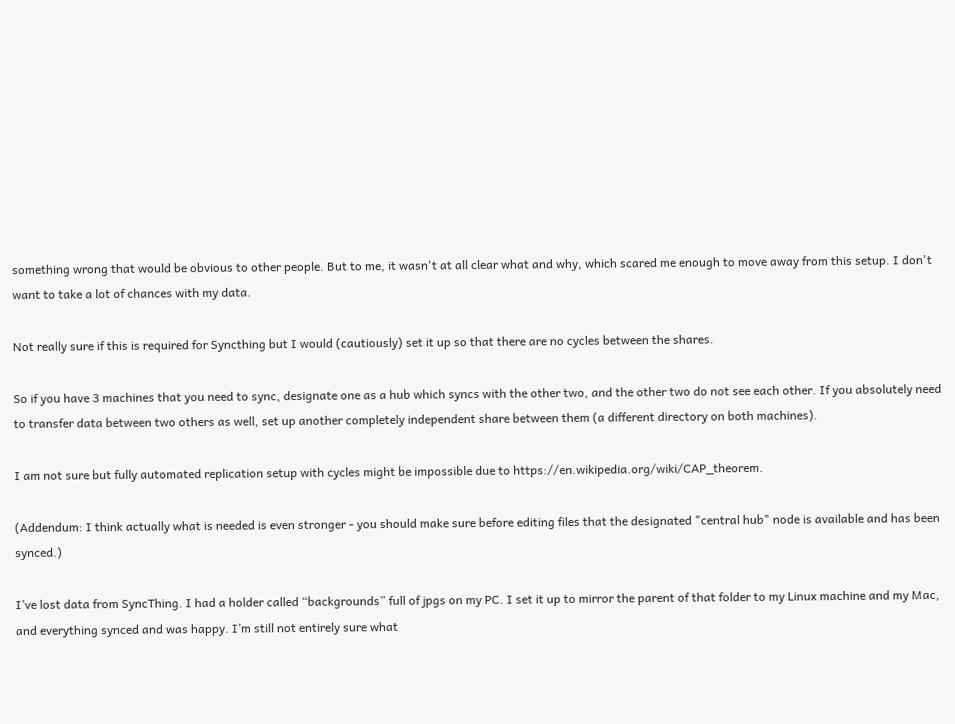something wrong that would be obvious to other people. But to me, it wasn't at all clear what and why, which scared me enough to move away from this setup. I don't want to take a lot of chances with my data.

Not really sure if this is required for Syncthing but I would (cautiously) set it up so that there are no cycles between the shares.

So if you have 3 machines that you need to sync, designate one as a hub which syncs with the other two, and the other two do not see each other. If you absolutely need to transfer data between two others as well, set up another completely independent share between them (a different directory on both machines).

I am not sure but fully automated replication setup with cycles might be impossible due to https://en.wikipedia.org/wiki/CAP_theorem.

(Addendum: I think actually what is needed is even stronger - you should make sure before editing files that the designated "central hub" node is available and has been synced.)

I’ve lost data from SyncThing. I had a holder called “backgrounds” full of jpgs on my PC. I set it up to mirror the parent of that folder to my Linux machine and my Mac, and everything synced and was happy. I’m still not entirely sure what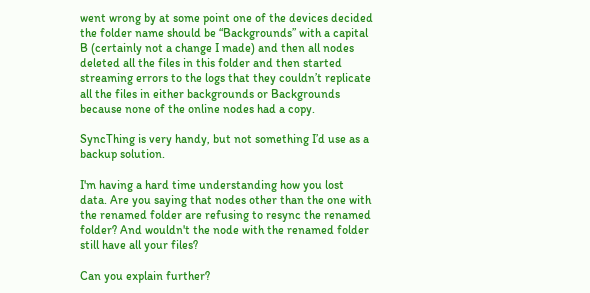went wrong by at some point one of the devices decided the folder name should be “Backgrounds” with a capital B (certainly not a change I made) and then all nodes deleted all the files in this folder and then started streaming errors to the logs that they couldn’t replicate all the files in either backgrounds or Backgrounds because none of the online nodes had a copy.

SyncThing is very handy, but not something I’d use as a backup solution.

I'm having a hard time understanding how you lost data. Are you saying that nodes other than the one with the renamed folder are refusing to resync the renamed folder? And wouldn't the node with the renamed folder still have all your files?

Can you explain further?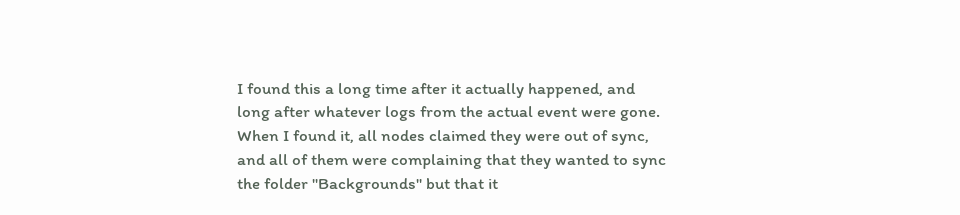I found this a long time after it actually happened, and long after whatever logs from the actual event were gone. When I found it, all nodes claimed they were out of sync, and all of them were complaining that they wanted to sync the folder "Backgrounds" but that it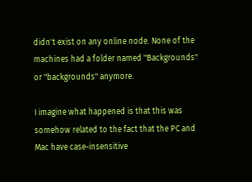didn't exist on any online node. None of the machines had a folder named "Backgrounds" or "backgrounds" anymore.

I imagine what happened is that this was somehow related to the fact that the PC and Mac have case-insensitive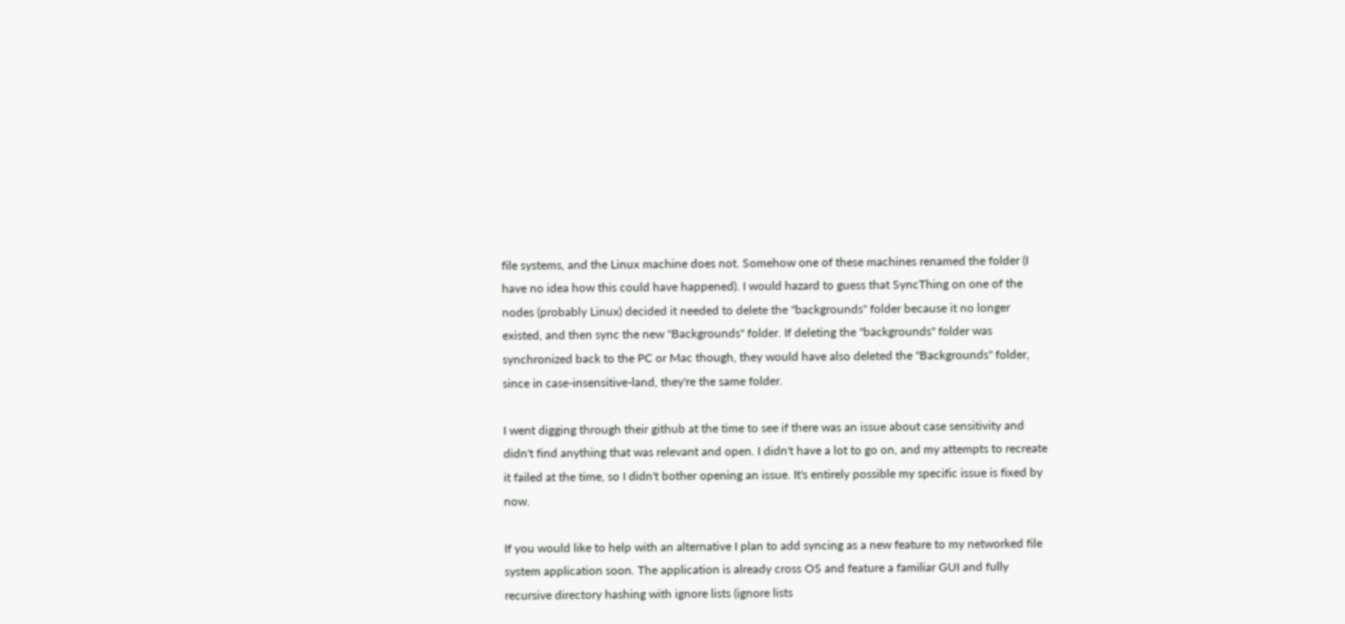file systems, and the Linux machine does not. Somehow one of these machines renamed the folder (I have no idea how this could have happened). I would hazard to guess that SyncThing on one of the nodes (probably Linux) decided it needed to delete the "backgrounds" folder because it no longer existed, and then sync the new "Backgrounds" folder. If deleting the "backgrounds" folder was synchronized back to the PC or Mac though, they would have also deleted the "Backgrounds" folder, since in case-insensitive-land, they're the same folder.

I went digging through their github at the time to see if there was an issue about case sensitivity and didn't find anything that was relevant and open. I didn't have a lot to go on, and my attempts to recreate it failed at the time, so I didn't bother opening an issue. It's entirely possible my specific issue is fixed by now.

If you would like to help with an alternative I plan to add syncing as a new feature to my networked file system application soon. The application is already cross OS and feature a familiar GUI and fully recursive directory hashing with ignore lists (ignore lists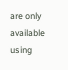are only available using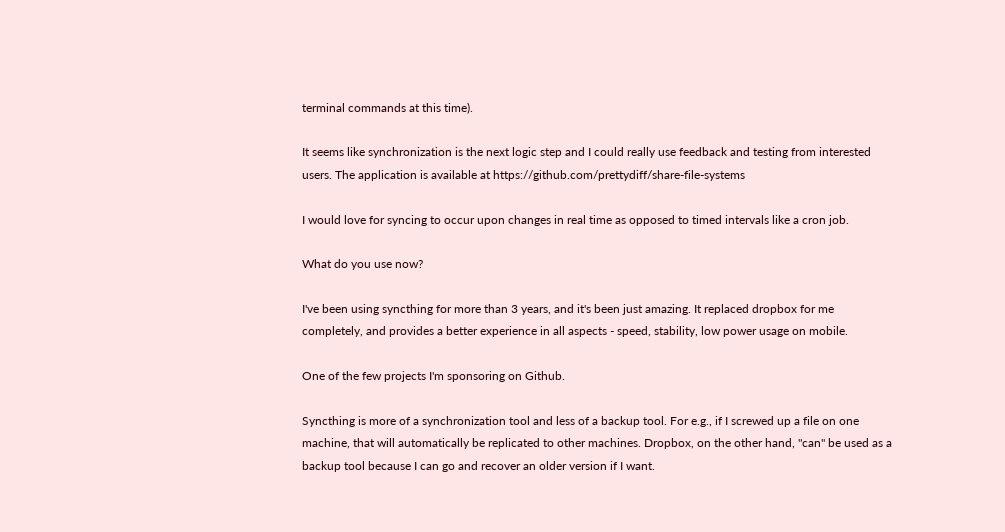terminal commands at this time).

It seems like synchronization is the next logic step and I could really use feedback and testing from interested users. The application is available at https://github.com/prettydiff/share-file-systems

I would love for syncing to occur upon changes in real time as opposed to timed intervals like a cron job.

What do you use now?

I've been using syncthing for more than 3 years, and it's been just amazing. It replaced dropbox for me completely, and provides a better experience in all aspects - speed, stability, low power usage on mobile.

One of the few projects I'm sponsoring on Github.

Syncthing is more of a synchronization tool and less of a backup tool. For e.g., if I screwed up a file on one machine, that will automatically be replicated to other machines. Dropbox, on the other hand, "can" be used as a backup tool because I can go and recover an older version if I want.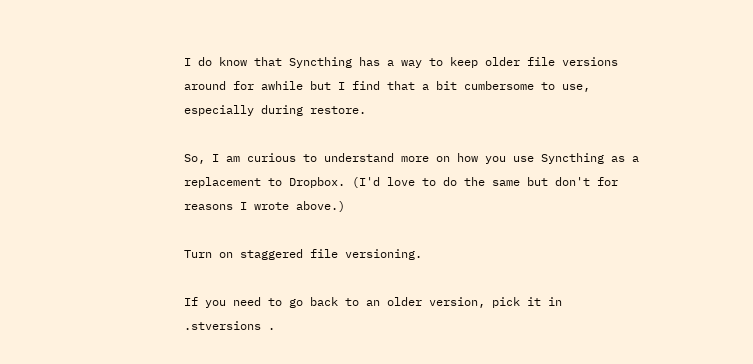I do know that Syncthing has a way to keep older file versions around for awhile but I find that a bit cumbersome to use, especially during restore.

So, I am curious to understand more on how you use Syncthing as a replacement to Dropbox. (I'd love to do the same but don't for reasons I wrote above.)

Turn on staggered file versioning.

If you need to go back to an older version, pick it in .stversions .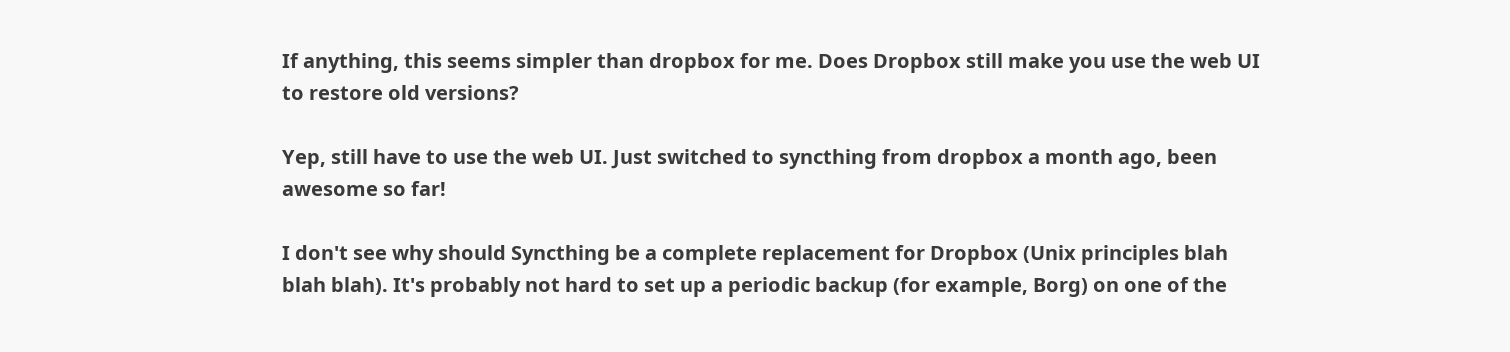If anything, this seems simpler than dropbox for me. Does Dropbox still make you use the web UI to restore old versions?

Yep, still have to use the web UI. Just switched to syncthing from dropbox a month ago, been awesome so far!

I don't see why should Syncthing be a complete replacement for Dropbox (Unix principles blah blah blah). It's probably not hard to set up a periodic backup (for example, Borg) on one of the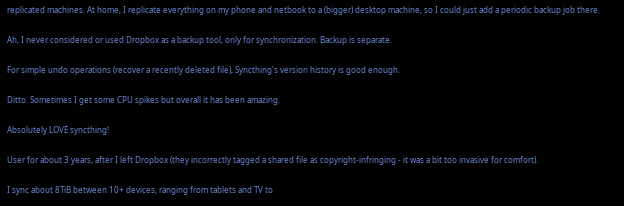replicated machines. At home, I replicate everything on my phone and netbook to a (bigger) desktop machine, so I could just add a periodic backup job there.

Ah, I never considered or used Dropbox as a backup tool, only for synchronization. Backup is separate.

For simple undo operations (recover a recently deleted file), Syncthing's version history is good enough.

Ditto. Sometimes I get some CPU spikes but overall it has been amazing.

Absolutely LOVE syncthing!

User for about 3 years, after I left Dropbox (they incorrectly tagged a shared file as copyright-infringing - it was a bit too invasive for comfort).

I sync about 8TiB between 10+ devices, ranging from tablets and TV to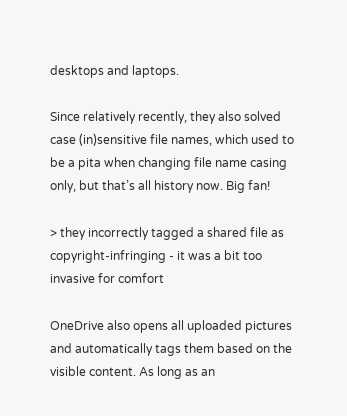desktops and laptops.

Since relatively recently, they also solved case (in)sensitive file names, which used to be a pita when changing file name casing only, but that’s all history now. Big fan!

> they incorrectly tagged a shared file as copyright-infringing - it was a bit too invasive for comfort

OneDrive also opens all uploaded pictures and automatically tags them based on the visible content. As long as an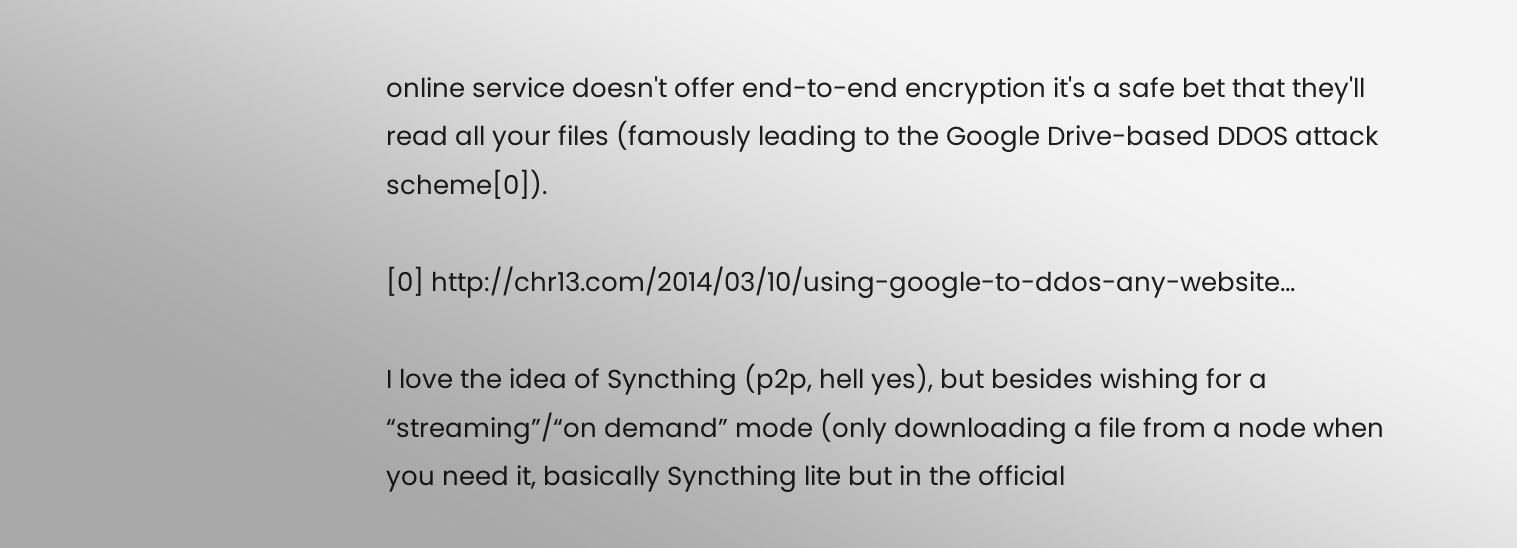online service doesn't offer end-to-end encryption it's a safe bet that they'll read all your files (famously leading to the Google Drive-based DDOS attack scheme[0]).

[0] http://chr13.com/2014/03/10/using-google-to-ddos-any-website...

I love the idea of Syncthing (p2p, hell yes), but besides wishing for a “streaming”/“on demand” mode (only downloading a file from a node when you need it, basically Syncthing lite but in the official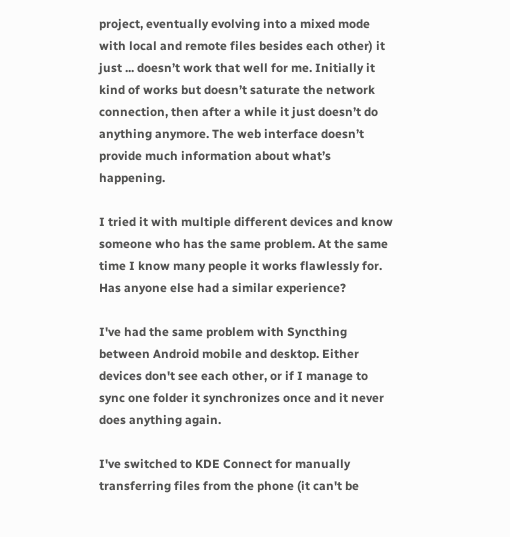project, eventually evolving into a mixed mode with local and remote files besides each other) it just ... doesn’t work that well for me. Initially it kind of works but doesn’t saturate the network connection, then after a while it just doesn’t do anything anymore. The web interface doesn’t provide much information about what’s happening.

I tried it with multiple different devices and know someone who has the same problem. At the same time I know many people it works flawlessly for. Has anyone else had a similar experience?

I've had the same problem with Syncthing between Android mobile and desktop. Either devices don't see each other, or if I manage to sync one folder it synchronizes once and it never does anything again.

I've switched to KDE Connect for manually transferring files from the phone (it can't be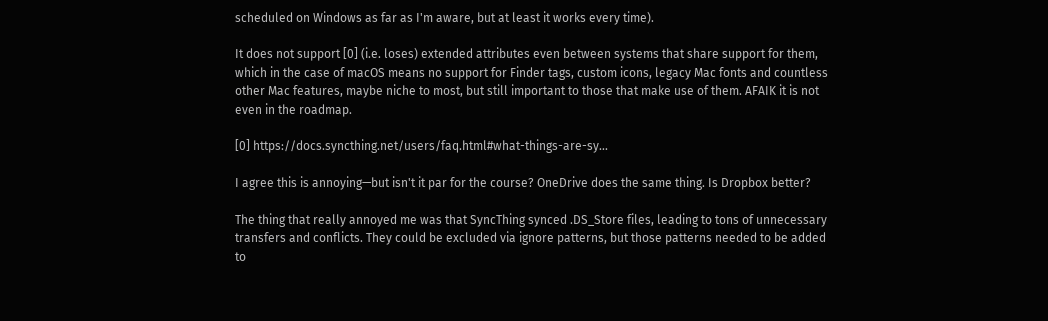scheduled on Windows as far as I'm aware, but at least it works every time).

It does not support [0] (i.e. loses) extended attributes even between systems that share support for them, which in the case of macOS means no support for Finder tags, custom icons, legacy Mac fonts and countless other Mac features, maybe niche to most, but still important to those that make use of them. AFAIK it is not even in the roadmap.

[0] https://docs.syncthing.net/users/faq.html#what-things-are-sy...

I agree this is annoying—but isn't it par for the course? OneDrive does the same thing. Is Dropbox better?

The thing that really annoyed me was that SyncThing synced .DS_Store files, leading to tons of unnecessary transfers and conflicts. They could be excluded via ignore patterns, but those patterns needed to be added to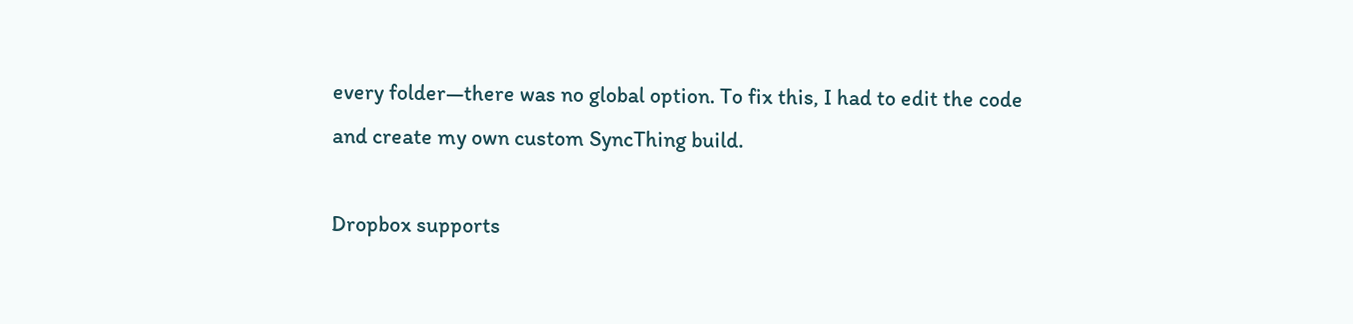every folder—there was no global option. To fix this, I had to edit the code and create my own custom SyncThing build.

Dropbox supports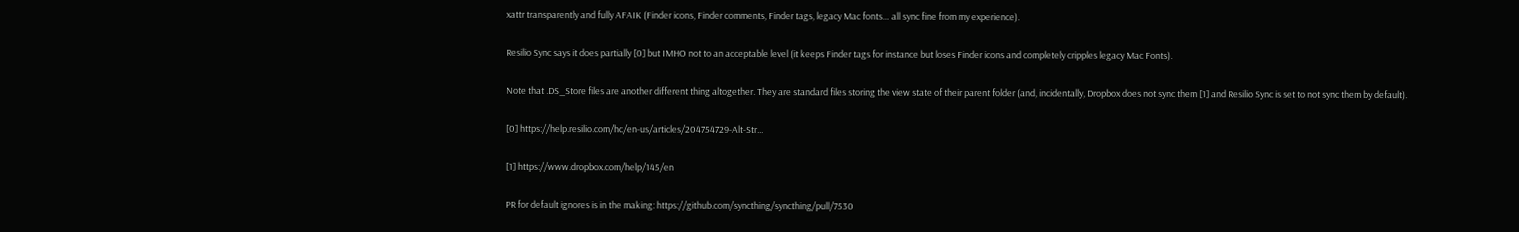xattr transparently and fully AFAIK (Finder icons, Finder comments, Finder tags, legacy Mac fonts… all sync fine from my experience).

Resilio Sync says it does partially [0] but IMHO not to an acceptable level (it keeps Finder tags for instance but loses Finder icons and completely cripples legacy Mac Fonts).

Note that .DS_Store files are another different thing altogether. They are standard files storing the view state of their parent folder (and, incidentally, Dropbox does not sync them [1] and Resilio Sync is set to not sync them by default).

[0] https://help.resilio.com/hc/en-us/articles/204754729-Alt-Str...

[1] https://www.dropbox.com/help/145/en

PR for default ignores is in the making: https://github.com/syncthing/syncthing/pull/7530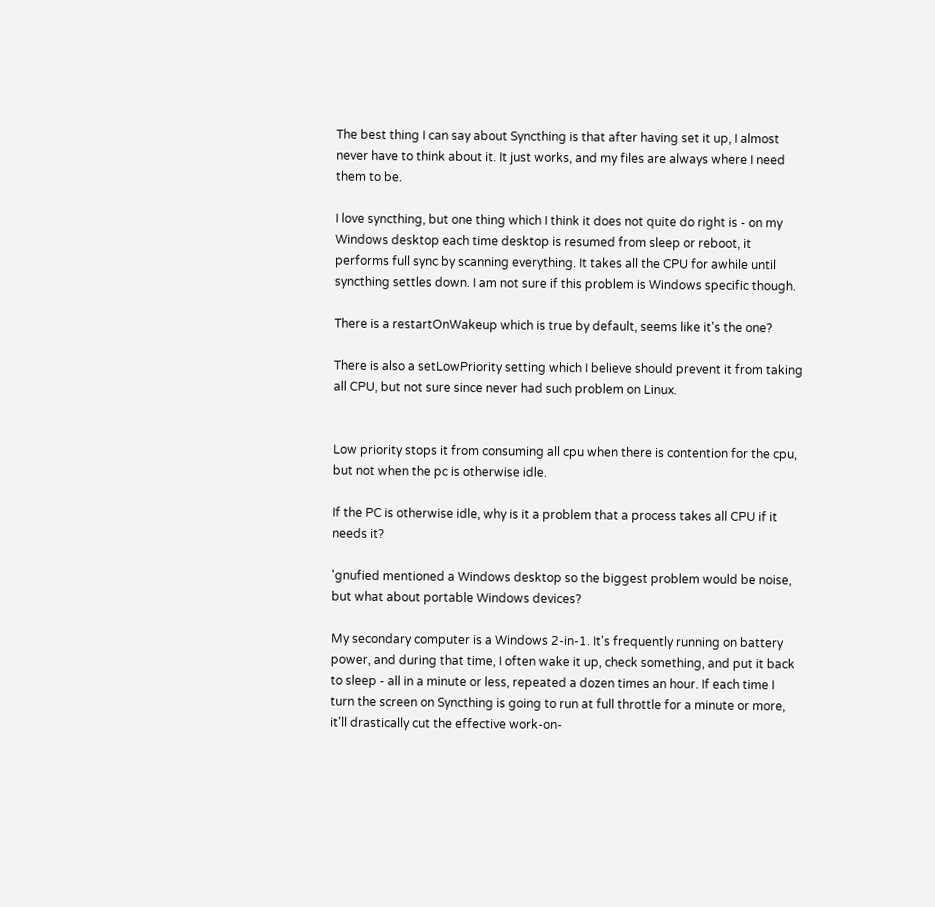The best thing I can say about Syncthing is that after having set it up, I almost never have to think about it. It just works, and my files are always where I need them to be.

I love syncthing, but one thing which I think it does not quite do right is - on my Windows desktop each time desktop is resumed from sleep or reboot, it performs full sync by scanning everything. It takes all the CPU for awhile until syncthing settles down. I am not sure if this problem is Windows specific though.

There is a restartOnWakeup which is true by default, seems like it's the one?

There is also a setLowPriority setting which I believe should prevent it from taking all CPU, but not sure since never had such problem on Linux.


Low priority stops it from consuming all cpu when there is contention for the cpu, but not when the pc is otherwise idle.

If the PC is otherwise idle, why is it a problem that a process takes all CPU if it needs it?

'gnufied mentioned a Windows desktop so the biggest problem would be noise, but what about portable Windows devices?

My secondary computer is a Windows 2-in-1. It's frequently running on battery power, and during that time, I often wake it up, check something, and put it back to sleep - all in a minute or less, repeated a dozen times an hour. If each time I turn the screen on Syncthing is going to run at full throttle for a minute or more, it'll drastically cut the effective work-on-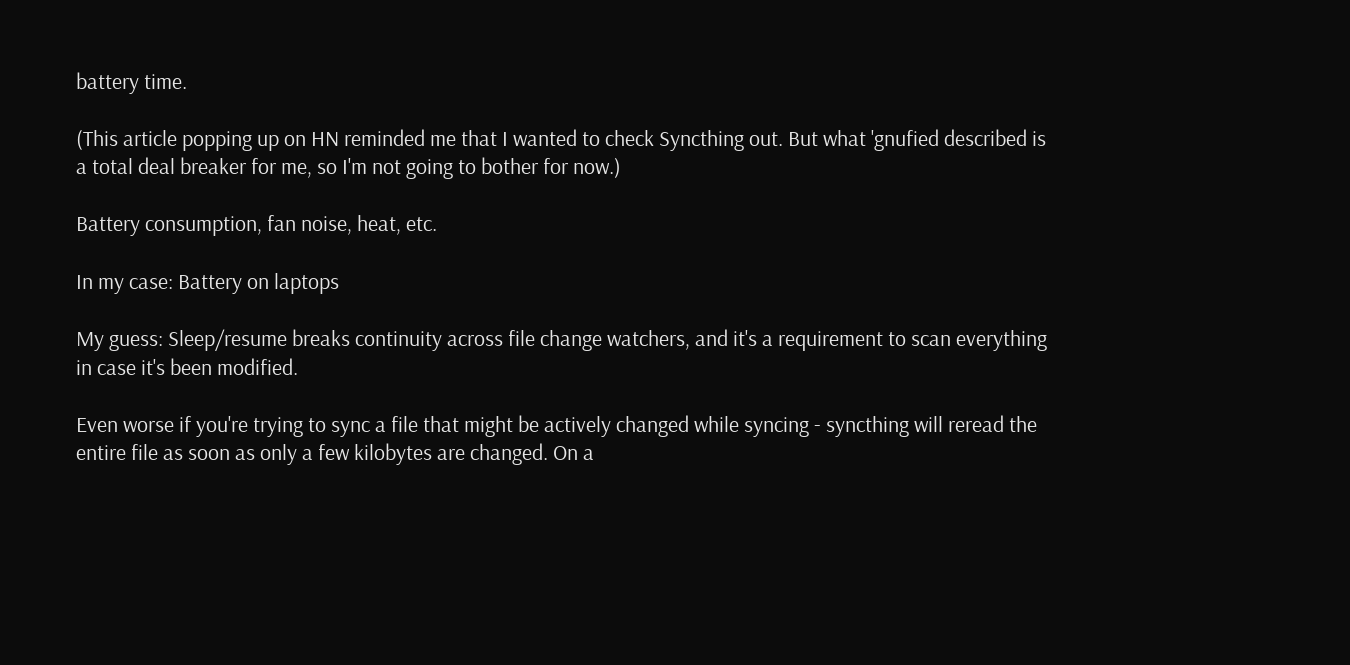battery time.

(This article popping up on HN reminded me that I wanted to check Syncthing out. But what 'gnufied described is a total deal breaker for me, so I'm not going to bother for now.)

Battery consumption, fan noise, heat, etc.

In my case: Battery on laptops

My guess: Sleep/resume breaks continuity across file change watchers, and it's a requirement to scan everything in case it's been modified.

Even worse if you're trying to sync a file that might be actively changed while syncing - syncthing will reread the entire file as soon as only a few kilobytes are changed. On a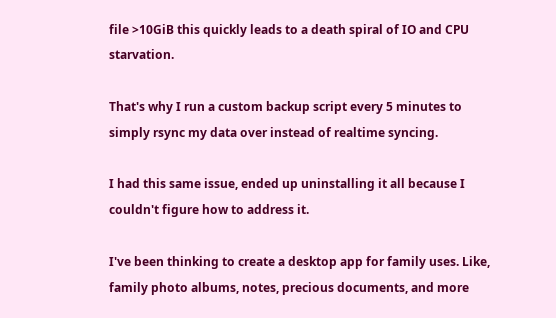file >10GiB this quickly leads to a death spiral of IO and CPU starvation.

That's why I run a custom backup script every 5 minutes to simply rsync my data over instead of realtime syncing.

I had this same issue, ended up uninstalling it all because I couldn't figure how to address it.

I've been thinking to create a desktop app for family uses. Like, family photo albums, notes, precious documents, and more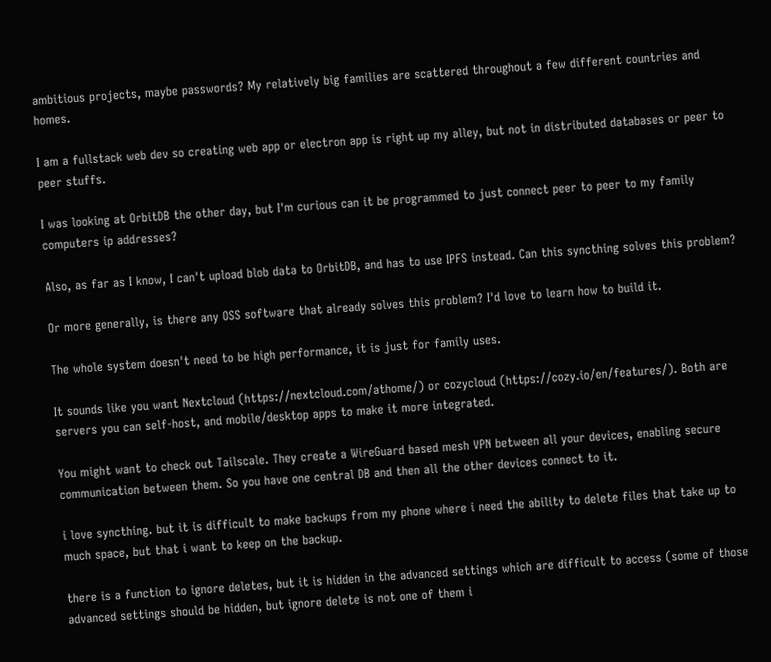ambitious projects, maybe passwords? My relatively big families are scattered throughout a few different countries and homes.

I am a fullstack web dev so creating web app or electron app is right up my alley, but not in distributed databases or peer to peer stuffs.

I was looking at OrbitDB the other day, but I'm curious can it be programmed to just connect peer to peer to my family computers ip addresses?

Also, as far as I know, I can't upload blob data to OrbitDB, and has to use IPFS instead. Can this syncthing solves this problem?

Or more generally, is there any OSS software that already solves this problem? I'd love to learn how to build it.

The whole system doesn't need to be high performance, it is just for family uses.

It sounds like you want Nextcloud (https://nextcloud.com/athome/) or cozycloud (https://cozy.io/en/features/). Both are servers you can self-host, and mobile/desktop apps to make it more integrated.

You might want to check out Tailscale. They create a WireGuard based mesh VPN between all your devices, enabling secure communication between them. So you have one central DB and then all the other devices connect to it.

i love syncthing. but it is difficult to make backups from my phone where i need the ability to delete files that take up to much space, but that i want to keep on the backup.

there is a function to ignore deletes, but it is hidden in the advanced settings which are difficult to access (some of those advanced settings should be hidden, but ignore delete is not one of them i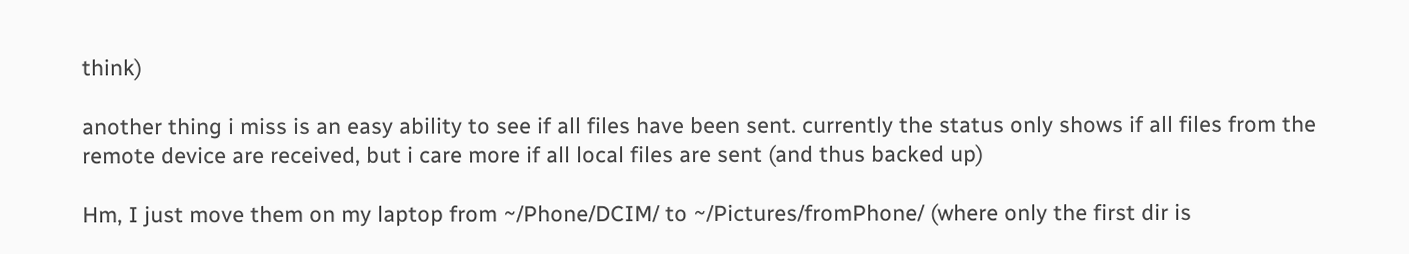think)

another thing i miss is an easy ability to see if all files have been sent. currently the status only shows if all files from the remote device are received, but i care more if all local files are sent (and thus backed up)

Hm, I just move them on my laptop from ~/Phone/DCIM/ to ~/Pictures/fromPhone/ (where only the first dir is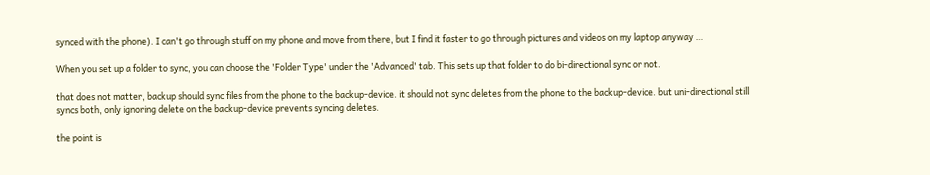synced with the phone). I can't go through stuff on my phone and move from there, but I find it faster to go through pictures and videos on my laptop anyway …

When you set up a folder to sync, you can choose the 'Folder Type' under the 'Advanced' tab. This sets up that folder to do bi-directional sync or not.

that does not matter, backup should sync files from the phone to the backup-device. it should not sync deletes from the phone to the backup-device. but uni-directional still syncs both, only ignoring delete on the backup-device prevents syncing deletes.

the point is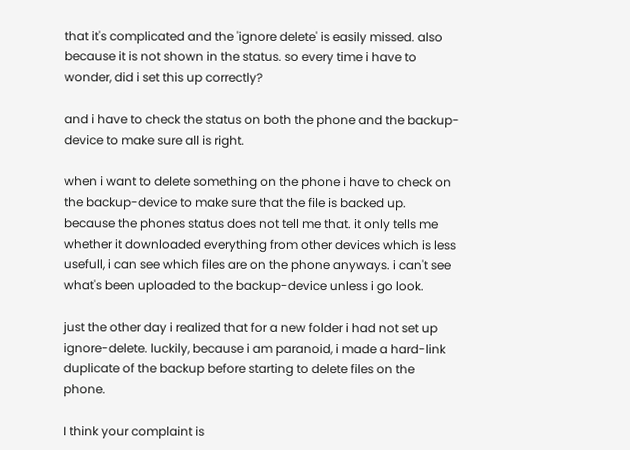that it's complicated and the 'ignore delete' is easily missed. also because it is not shown in the status. so every time i have to wonder, did i set this up correctly?

and i have to check the status on both the phone and the backup-device to make sure all is right.

when i want to delete something on the phone i have to check on the backup-device to make sure that the file is backed up. because the phones status does not tell me that. it only tells me whether it downloaded everything from other devices which is less usefull, i can see which files are on the phone anyways. i can't see what's been uploaded to the backup-device unless i go look.

just the other day i realized that for a new folder i had not set up ignore-delete. luckily, because i am paranoid, i made a hard-link duplicate of the backup before starting to delete files on the phone.

I think your complaint is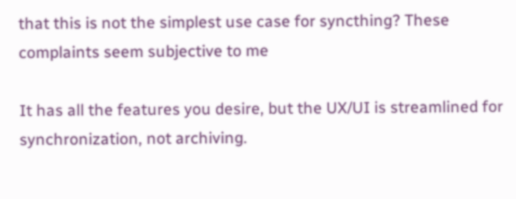that this is not the simplest use case for syncthing? These complaints seem subjective to me

It has all the features you desire, but the UX/UI is streamlined for synchronization, not archiving.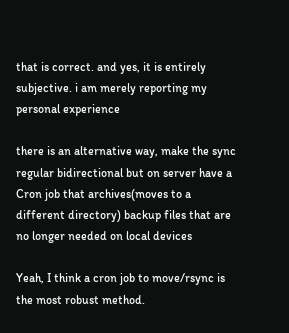that is correct. and yes, it is entirely subjective. i am merely reporting my personal experience

there is an alternative way, make the sync regular bidirectional but on server have a Cron job that archives(moves to a different directory) backup files that are no longer needed on local devices

Yeah, I think a cron job to move/rsync is the most robust method.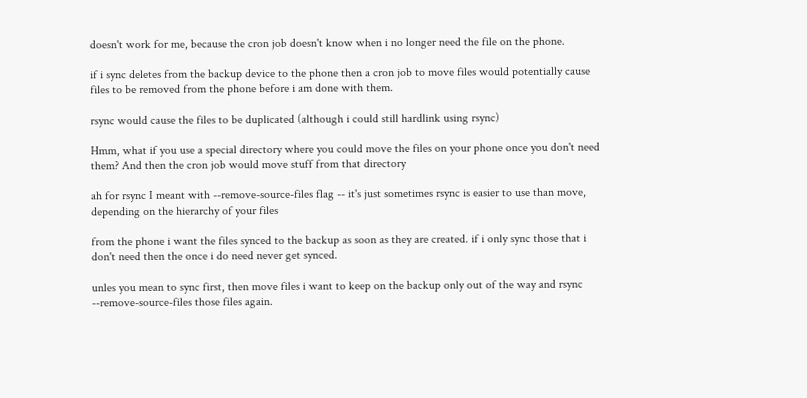doesn't work for me, because the cron job doesn't know when i no longer need the file on the phone.

if i sync deletes from the backup device to the phone then a cron job to move files would potentially cause files to be removed from the phone before i am done with them.

rsync would cause the files to be duplicated (although i could still hardlink using rsync)

Hmm, what if you use a special directory where you could move the files on your phone once you don't need them? And then the cron job would move stuff from that directory

ah for rsync I meant with --remove-source-files flag -- it's just sometimes rsync is easier to use than move, depending on the hierarchy of your files

from the phone i want the files synced to the backup as soon as they are created. if i only sync those that i don't need then the once i do need never get synced.

unles you mean to sync first, then move files i want to keep on the backup only out of the way and rsync --remove-source-files those files again.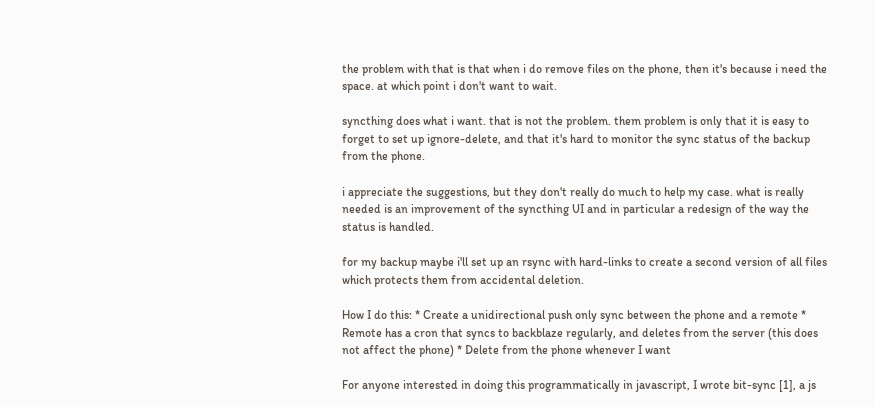the problem with that is that when i do remove files on the phone, then it's because i need the space. at which point i don't want to wait.

syncthing does what i want. that is not the problem. them problem is only that it is easy to forget to set up ignore-delete, and that it's hard to monitor the sync status of the backup from the phone.

i appreciate the suggestions, but they don't really do much to help my case. what is really needed is an improvement of the syncthing UI and in particular a redesign of the way the status is handled.

for my backup maybe i'll set up an rsync with hard-links to create a second version of all files which protects them from accidental deletion.

How I do this: * Create a unidirectional push only sync between the phone and a remote * Remote has a cron that syncs to backblaze regularly, and deletes from the server (this does not affect the phone) * Delete from the phone whenever I want

For anyone interested in doing this programmatically in javascript, I wrote bit-sync [1], a js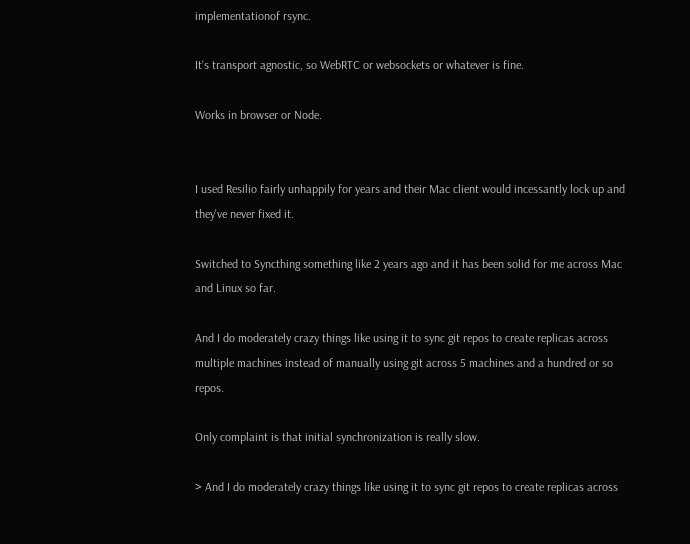implementationof rsync.

It's transport agnostic, so WebRTC or websockets or whatever is fine.

Works in browser or Node.


I used Resilio fairly unhappily for years and their Mac client would incessantly lock up and they've never fixed it.

Switched to Syncthing something like 2 years ago and it has been solid for me across Mac and Linux so far.

And I do moderately crazy things like using it to sync git repos to create replicas across multiple machines instead of manually using git across 5 machines and a hundred or so repos.

Only complaint is that initial synchronization is really slow.

> And I do moderately crazy things like using it to sync git repos to create replicas across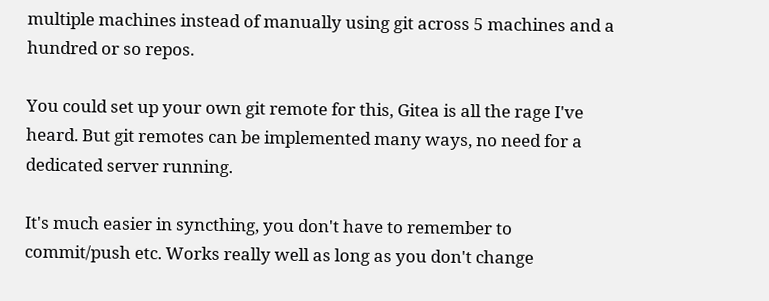multiple machines instead of manually using git across 5 machines and a hundred or so repos.

You could set up your own git remote for this, Gitea is all the rage I've heard. But git remotes can be implemented many ways, no need for a dedicated server running.

It's much easier in syncthing, you don't have to remember to commit/push etc. Works really well as long as you don't change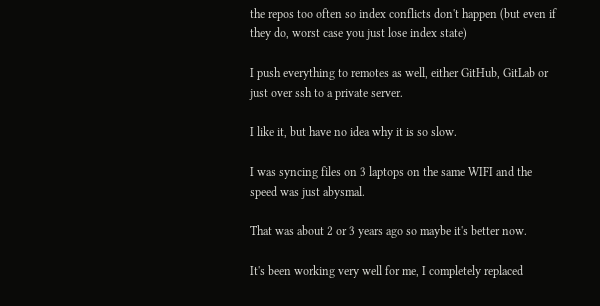the repos too often so index conflicts don't happen (but even if they do, worst case you just lose index state)

I push everything to remotes as well, either GitHub, GitLab or just over ssh to a private server.

I like it, but have no idea why it is so slow.

I was syncing files on 3 laptops on the same WIFI and the speed was just abysmal.

That was about 2 or 3 years ago so maybe it's better now.

It's been working very well for me, I completely replaced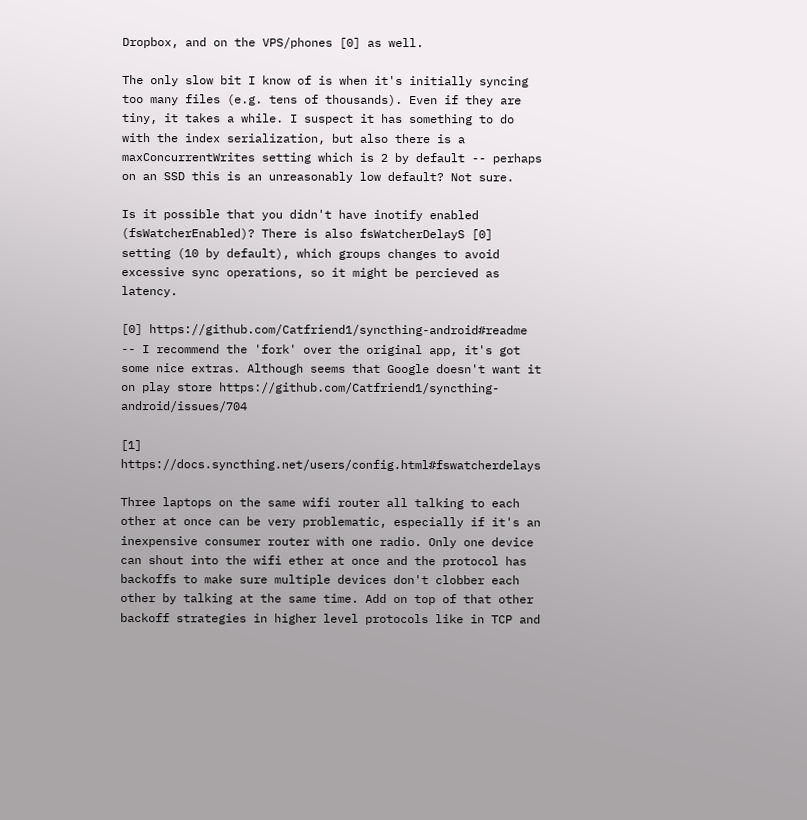Dropbox, and on the VPS/phones [0] as well.

The only slow bit I know of is when it's initially syncing too many files (e.g. tens of thousands). Even if they are tiny, it takes a while. I suspect it has something to do with the index serialization, but also there is a maxConcurrentWrites setting which is 2 by default -- perhaps on an SSD this is an unreasonably low default? Not sure.

Is it possible that you didn't have inotify enabled (fsWatcherEnabled)? There is also fsWatcherDelayS [0] setting (10 by default), which groups changes to avoid excessive sync operations, so it might be percieved as latency.

[0] https://github.com/Catfriend1/syncthing-android#readme -- I recommend the 'fork' over the original app, it's got some nice extras. Although seems that Google doesn't want it on play store https://github.com/Catfriend1/syncthing-android/issues/704

[1] https://docs.syncthing.net/users/config.html#fswatcherdelays

Three laptops on the same wifi router all talking to each other at once can be very problematic, especially if it's an inexpensive consumer router with one radio. Only one device can shout into the wifi ether at once and the protocol has backoffs to make sure multiple devices don't clobber each other by talking at the same time. Add on top of that other backoff strategies in higher level protocols like in TCP and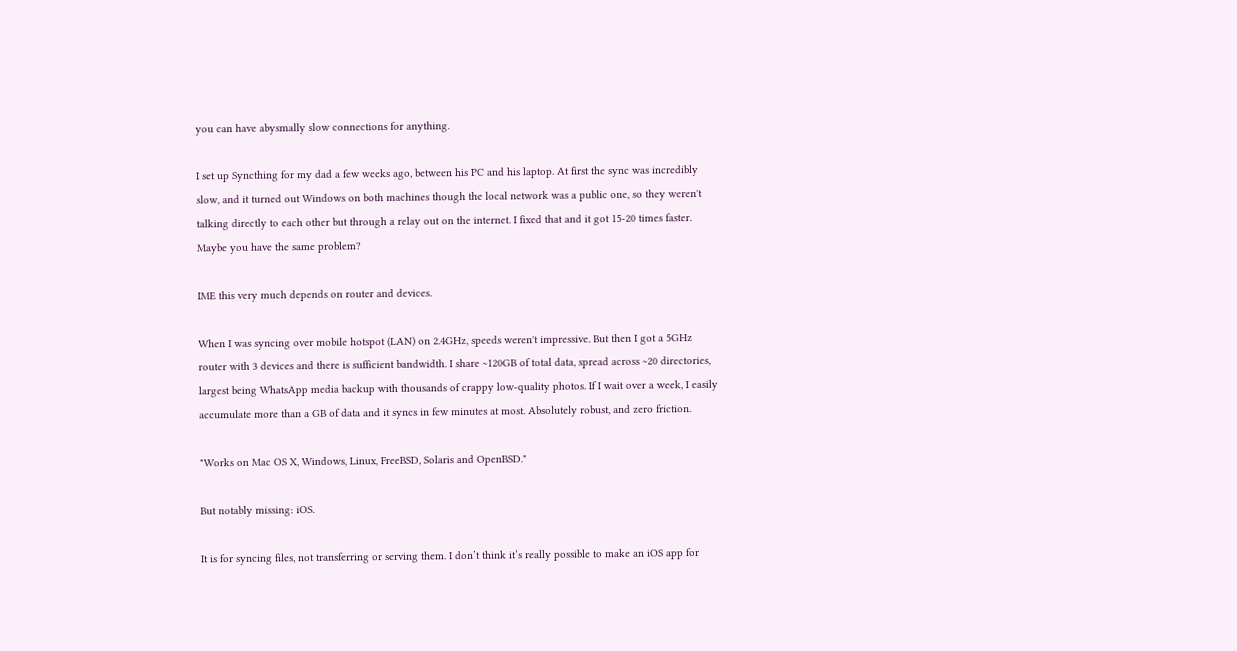you can have abysmally slow connections for anything.

I set up Syncthing for my dad a few weeks ago, between his PC and his laptop. At first the sync was incredibly slow, and it turned out Windows on both machines though the local network was a public one, so they weren't talking directly to each other but through a relay out on the internet. I fixed that and it got 15-20 times faster. Maybe you have the same problem?

IME this very much depends on router and devices.

When I was syncing over mobile hotspot (LAN) on 2.4GHz, speeds weren't impressive. But then I got a 5GHz router with 3 devices and there is sufficient bandwidth. I share ~120GB of total data, spread across ~20 directories, largest being WhatsApp media backup with thousands of crappy low-quality photos. If I wait over a week, I easily accumulate more than a GB of data and it syncs in few minutes at most. Absolutely robust, and zero friction.

"Works on Mac OS X, Windows, Linux, FreeBSD, Solaris and OpenBSD."

But notably missing: iOS.

It is for syncing files, not transferring or serving them. I don’t think it’s really possible to make an iOS app for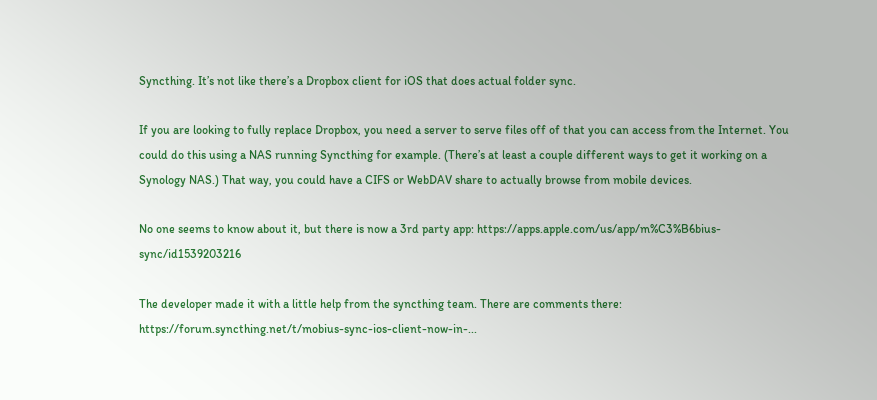Syncthing. It’s not like there’s a Dropbox client for iOS that does actual folder sync.

If you are looking to fully replace Dropbox, you need a server to serve files off of that you can access from the Internet. You could do this using a NAS running Syncthing for example. (There’s at least a couple different ways to get it working on a Synology NAS.) That way, you could have a CIFS or WebDAV share to actually browse from mobile devices.

No one seems to know about it, but there is now a 3rd party app: https://apps.apple.com/us/app/m%C3%B6bius-sync/id1539203216

The developer made it with a little help from the syncthing team. There are comments there: https://forum.syncthing.net/t/mobius-sync-ios-client-now-in-...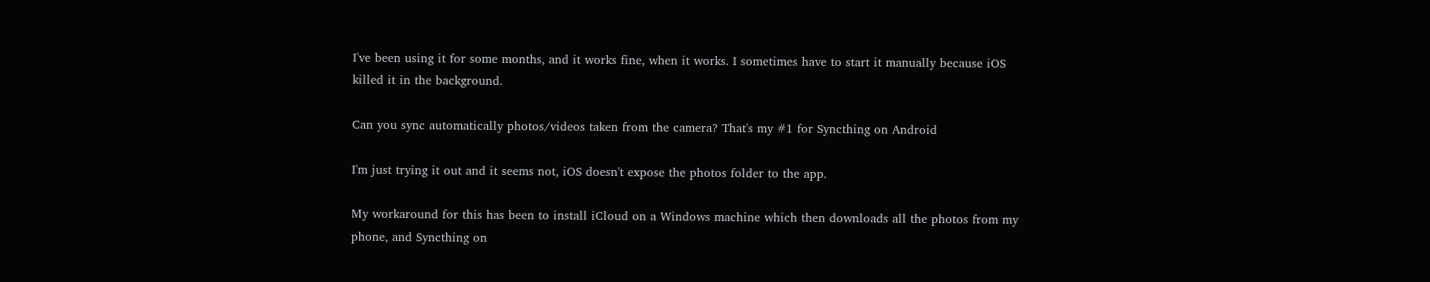I've been using it for some months, and it works fine, when it works. I sometimes have to start it manually because iOS killed it in the background.

Can you sync automatically photos/videos taken from the camera? That's my #1 for Syncthing on Android

I'm just trying it out and it seems not, iOS doesn't expose the photos folder to the app.

My workaround for this has been to install iCloud on a Windows machine which then downloads all the photos from my phone, and Syncthing on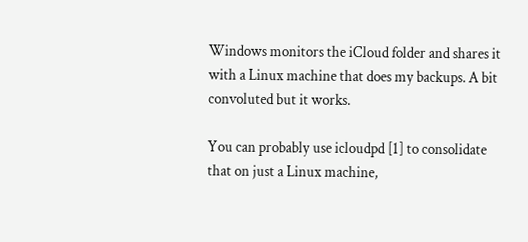Windows monitors the iCloud folder and shares it with a Linux machine that does my backups. A bit convoluted but it works.

You can probably use icloudpd [1] to consolidate that on just a Linux machine,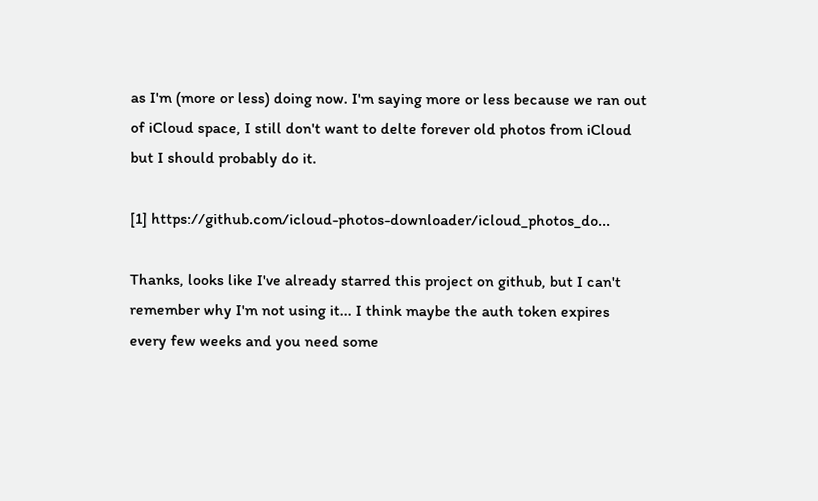as I'm (more or less) doing now. I'm saying more or less because we ran out of iCloud space, I still don't want to delte forever old photos from iCloud but I should probably do it.

[1] https://github.com/icloud-photos-downloader/icloud_photos_do...

Thanks, looks like I've already starred this project on github, but I can't remember why I'm not using it... I think maybe the auth token expires every few weeks and you need some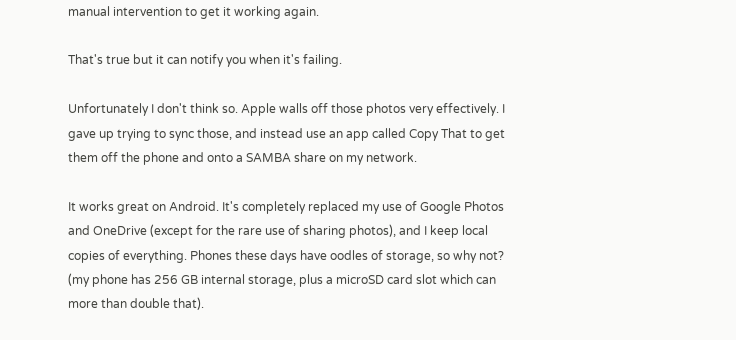manual intervention to get it working again.

That's true but it can notify you when it's failing.

Unfortunately I don't think so. Apple walls off those photos very effectively. I gave up trying to sync those, and instead use an app called Copy That to get them off the phone and onto a SAMBA share on my network.

It works great on Android. It's completely replaced my use of Google Photos and OneDrive (except for the rare use of sharing photos), and I keep local copies of everything. Phones these days have oodles of storage, so why not? (my phone has 256 GB internal storage, plus a microSD card slot which can more than double that).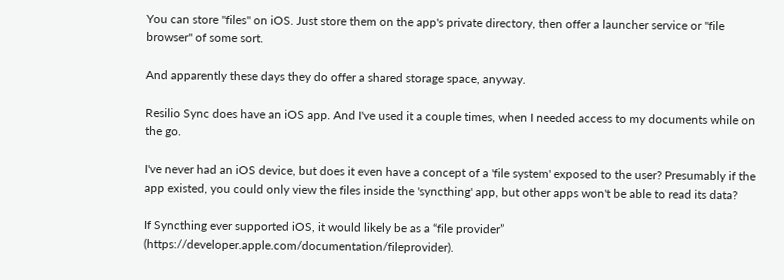You can store "files" on iOS. Just store them on the app's private directory, then offer a launcher service or "file browser" of some sort.

And apparently these days they do offer a shared storage space, anyway.

Resilio Sync does have an iOS app. And I've used it a couple times, when I needed access to my documents while on the go.

I've never had an iOS device, but does it even have a concept of a 'file system' exposed to the user? Presumably if the app existed, you could only view the files inside the 'syncthing' app, but other apps won't be able to read its data?

If Syncthing ever supported iOS, it would likely be as a “file provider” (https://developer.apple.com/documentation/fileprovider).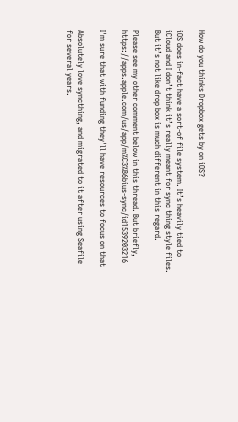How do you thinks Dropbox gets by on iOS?

iOS does in-fact have a sort-of file system. It’s heavily tied to iCloud and I don’t think it’s really meant for sync thing style files. But it’s not like drop box is much different in this regard.

Please see my other comment below in this thread. But briefly, https://apps.apple.com/us/app/m%C3%B6bius-sync/id1539203216

I'm sure that with funding they'll have resources to focus on that

Absolutely love syncthing, and migrated to it after using Seafile for several years.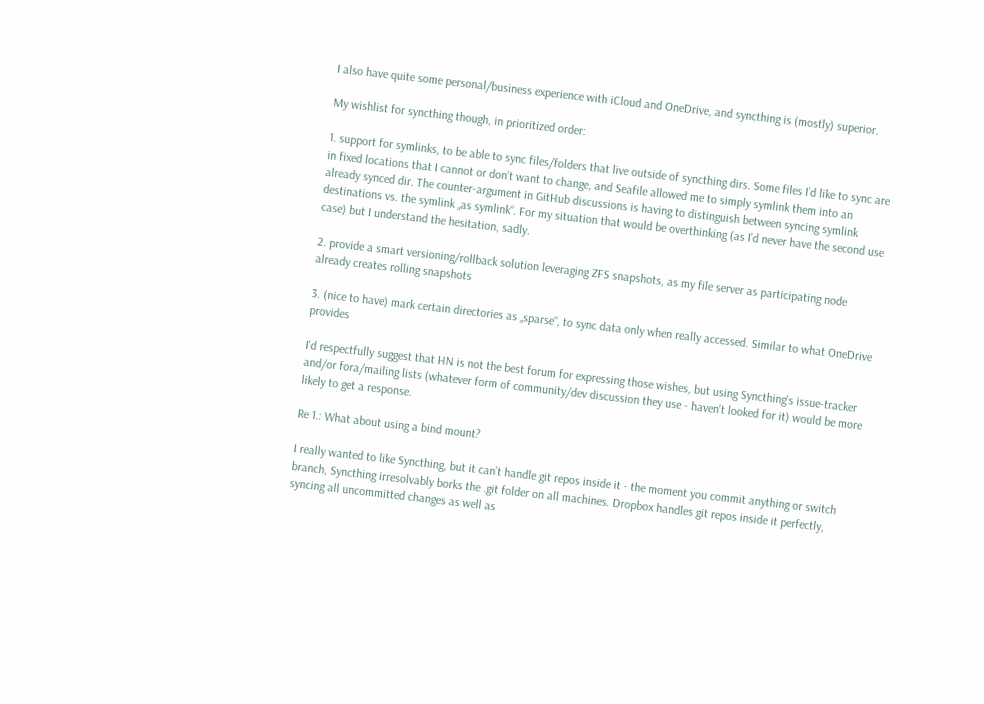I also have quite some personal/business experience with iCloud and OneDrive, and syncthing is (mostly) superior.

My wishlist for syncthing though, in prioritized order:

1. support for symlinks, to be able to sync files/folders that live outside of syncthing dirs. Some files I’d like to sync are in fixed locations that I cannot or don’t want to change, and Seafile allowed me to simply symlink them into an already synced dir. The counter-argument in GitHub discussions is having to distinguish between syncing symlink destinations vs. the symlink „as symlink“. For my situation that would be overthinking (as I’d never have the second use case) but I understand the hesitation, sadly.

2. provide a smart versioning/rollback solution leveraging ZFS snapshots, as my file server as participating node already creates rolling snapshots

3. (nice to have) mark certain directories as „sparse“, to sync data only when really accessed. Similar to what OneDrive provides

I'd respectfully suggest that HN is not the best forum for expressing those wishes, but using Syncthing's issue-tracker and/or fora/mailing lists (whatever form of community/dev discussion they use - haven't looked for it) would be more likely to get a response.

Re 1.: What about using a bind mount?

I really wanted to like Syncthing, but it can’t handle git repos inside it - the moment you commit anything or switch branch, Syncthing irresolvably borks the .git folder on all machines. Dropbox handles git repos inside it perfectly, syncing all uncommitted changes as well as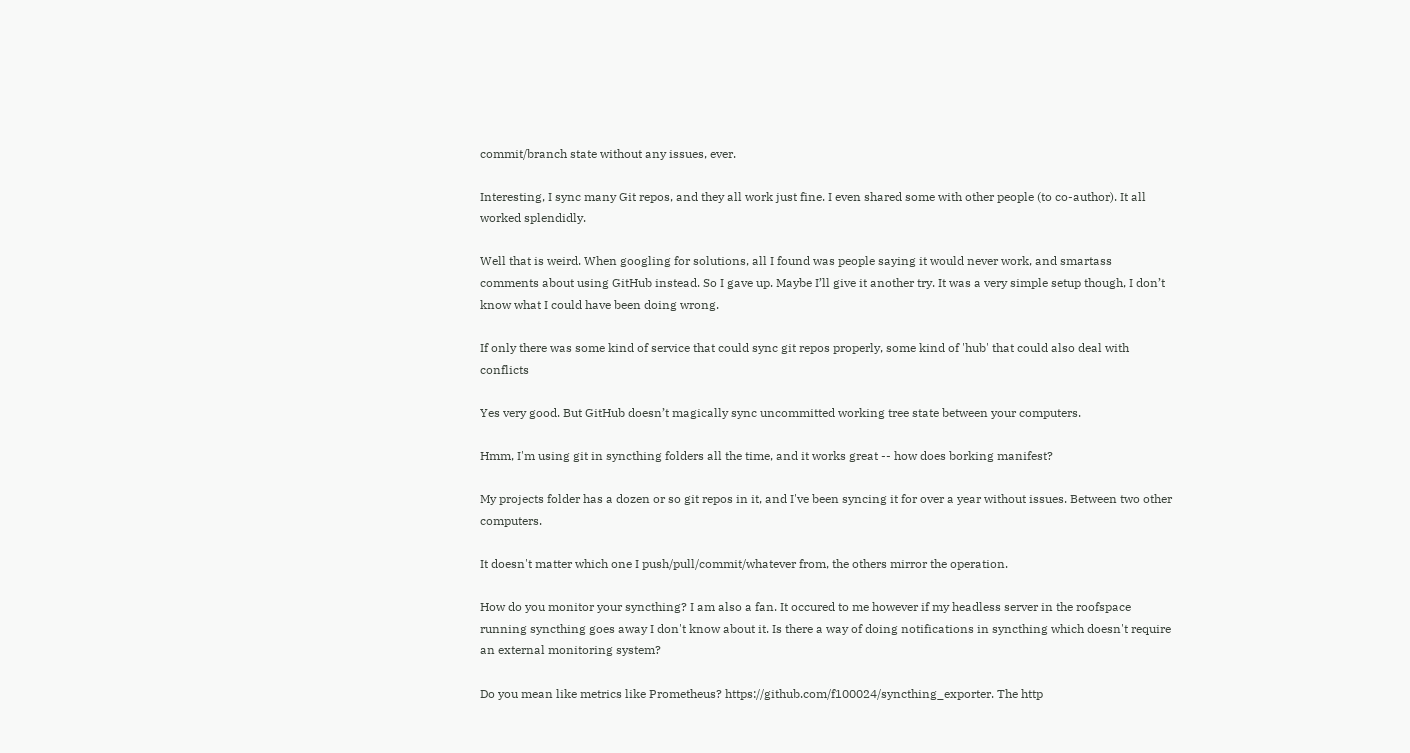commit/branch state without any issues, ever.

Interesting, I sync many Git repos, and they all work just fine. I even shared some with other people (to co-author). It all worked splendidly.

Well that is weird. When googling for solutions, all I found was people saying it would never work, and smartass comments about using GitHub instead. So I gave up. Maybe I’ll give it another try. It was a very simple setup though, I don’t know what I could have been doing wrong.

If only there was some kind of service that could sync git repos properly, some kind of 'hub' that could also deal with conflicts

Yes very good. But GitHub doesn’t magically sync uncommitted working tree state between your computers.

Hmm, I'm using git in syncthing folders all the time, and it works great -- how does borking manifest?

My projects folder has a dozen or so git repos in it, and I've been syncing it for over a year without issues. Between two other computers.

It doesn't matter which one I push/pull/commit/whatever from, the others mirror the operation.

How do you monitor your syncthing? I am also a fan. It occured to me however if my headless server in the roofspace running syncthing goes away I don't know about it. Is there a way of doing notifications in syncthing which doesn't require an external monitoring system?

Do you mean like metrics like Prometheus? https://github.com/f100024/syncthing_exporter. The http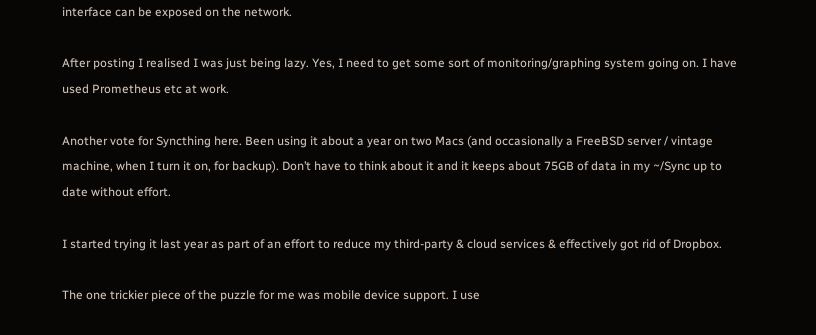interface can be exposed on the network.

After posting I realised I was just being lazy. Yes, I need to get some sort of monitoring/graphing system going on. I have used Prometheus etc at work.

Another vote for Syncthing here. Been using it about a year on two Macs (and occasionally a FreeBSD server / vintage machine, when I turn it on, for backup). Don’t have to think about it and it keeps about 75GB of data in my ~/Sync up to date without effort.

I started trying it last year as part of an effort to reduce my third-party & cloud services & effectively got rid of Dropbox.

The one trickier piece of the puzzle for me was mobile device support. I use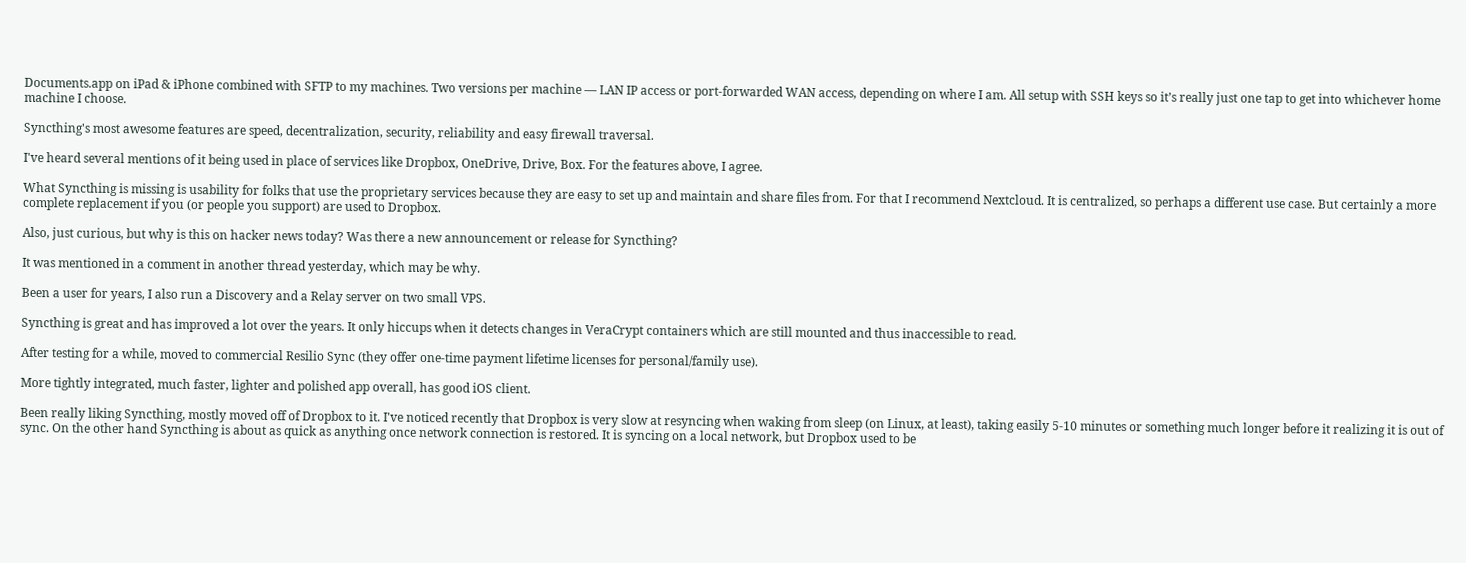Documents.app on iPad & iPhone combined with SFTP to my machines. Two versions per machine — LAN IP access or port-forwarded WAN access, depending on where I am. All setup with SSH keys so it’s really just one tap to get into whichever home machine I choose.

Syncthing's most awesome features are speed, decentralization, security, reliability and easy firewall traversal.

I've heard several mentions of it being used in place of services like Dropbox, OneDrive, Drive, Box. For the features above, I agree.

What Syncthing is missing is usability for folks that use the proprietary services because they are easy to set up and maintain and share files from. For that I recommend Nextcloud. It is centralized, so perhaps a different use case. But certainly a more complete replacement if you (or people you support) are used to Dropbox.

Also, just curious, but why is this on hacker news today? Was there a new announcement or release for Syncthing?

It was mentioned in a comment in another thread yesterday, which may be why.

Been a user for years, I also run a Discovery and a Relay server on two small VPS.

Syncthing is great and has improved a lot over the years. It only hiccups when it detects changes in VeraCrypt containers which are still mounted and thus inaccessible to read.

After testing for a while, moved to commercial Resilio Sync (they offer one-time payment lifetime licenses for personal/family use).

More tightly integrated, much faster, lighter and polished app overall, has good iOS client.

Been really liking Syncthing, mostly moved off of Dropbox to it. I've noticed recently that Dropbox is very slow at resyncing when waking from sleep (on Linux, at least), taking easily 5-10 minutes or something much longer before it realizing it is out of sync. On the other hand Syncthing is about as quick as anything once network connection is restored. It is syncing on a local network, but Dropbox used to be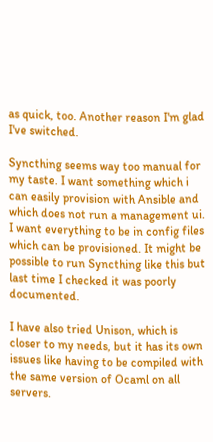as quick, too. Another reason I'm glad I've switched.

Syncthing seems way too manual for my taste. I want something which i can easily provision with Ansible and which does not run a management ui. I want everything to be in config files which can be provisioned. It might be possible to run Syncthing like this but last time I checked it was poorly documented.

I have also tried Unison, which is closer to my needs, but it has its own issues like having to be compiled with the same version of Ocaml on all servers.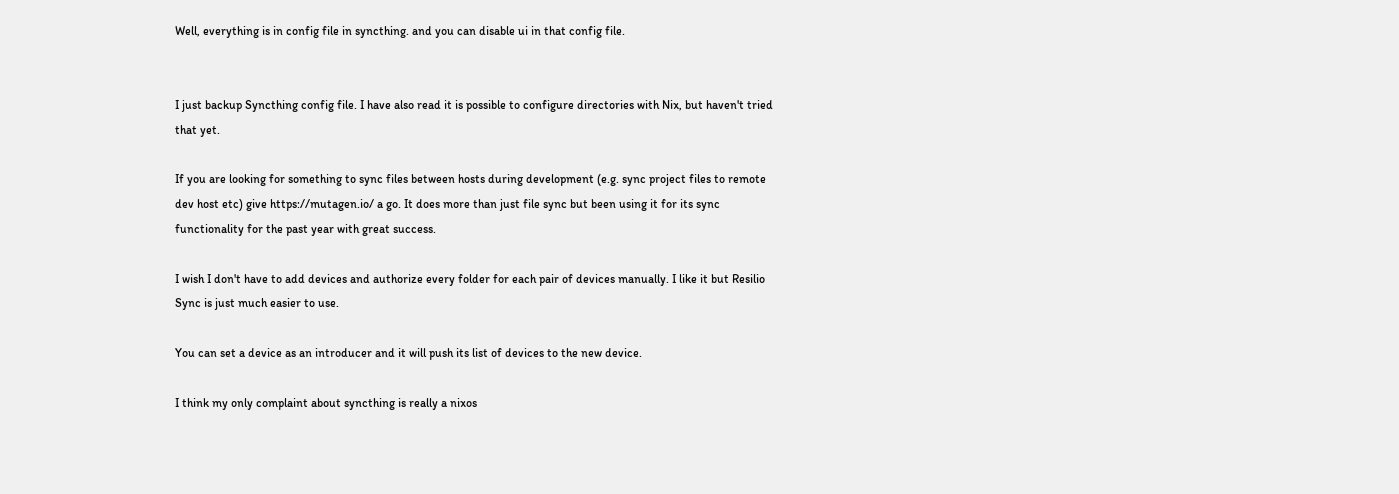Well, everything is in config file in syncthing. and you can disable ui in that config file.


I just backup Syncthing config file. I have also read it is possible to configure directories with Nix, but haven't tried that yet.

If you are looking for something to sync files between hosts during development (e.g. sync project files to remote dev host etc) give https://mutagen.io/ a go. It does more than just file sync but been using it for its sync functionality for the past year with great success.

I wish I don't have to add devices and authorize every folder for each pair of devices manually. I like it but Resilio Sync is just much easier to use.

You can set a device as an introducer and it will push its list of devices to the new device.

I think my only complaint about syncthing is really a nixos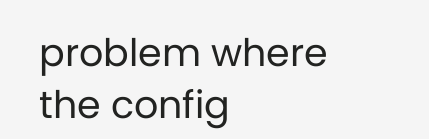problem where the config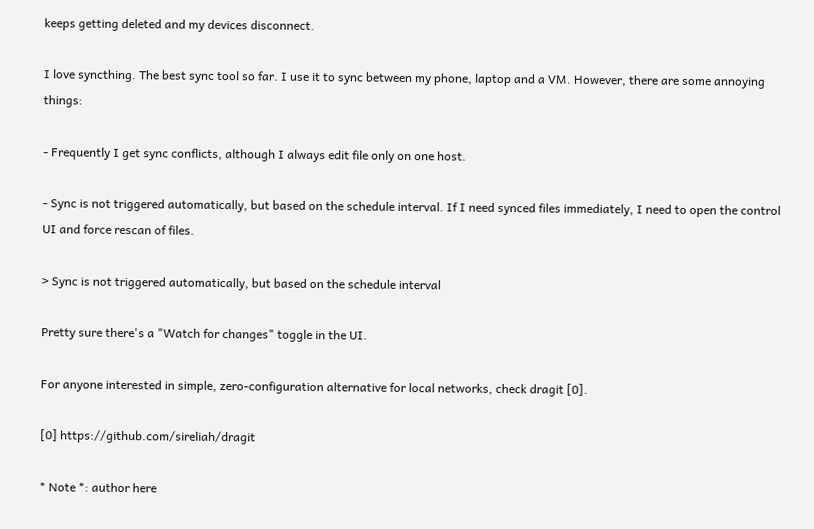keeps getting deleted and my devices disconnect.

I love syncthing. The best sync tool so far. I use it to sync between my phone, laptop and a VM. However, there are some annoying things:

- Frequently I get sync conflicts, although I always edit file only on one host.

- Sync is not triggered automatically, but based on the schedule interval. If I need synced files immediately, I need to open the control UI and force rescan of files.

> Sync is not triggered automatically, but based on the schedule interval

Pretty sure there's a "Watch for changes" toggle in the UI.

For anyone interested in simple, zero-configuration alternative for local networks, check dragit [0].

[0] https://github.com/sireliah/dragit

* Note *: author here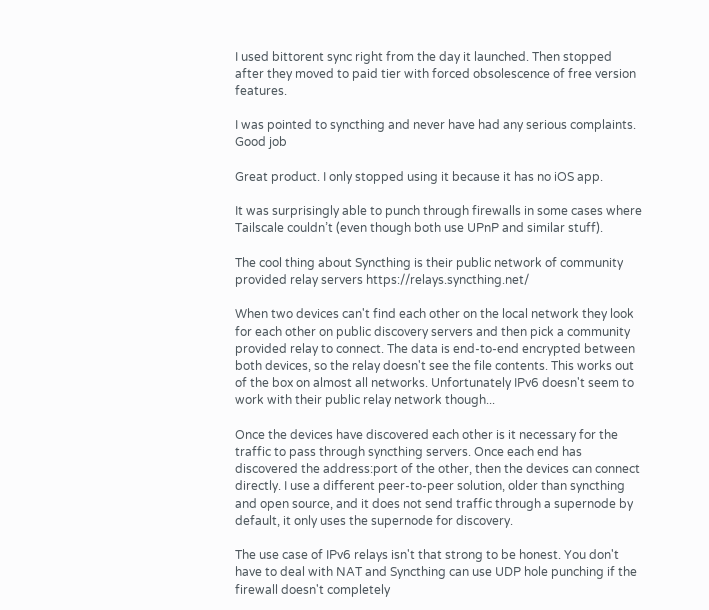I used bittorent sync right from the day it launched. Then stopped after they moved to paid tier with forced obsolescence of free version features.

I was pointed to syncthing and never have had any serious complaints. Good job

Great product. I only stopped using it because it has no iOS app.

It was surprisingly able to punch through firewalls in some cases where Tailscale couldn’t (even though both use UPnP and similar stuff).

The cool thing about Syncthing is their public network of community provided relay servers https://relays.syncthing.net/

When two devices can't find each other on the local network they look for each other on public discovery servers and then pick a community provided relay to connect. The data is end-to-end encrypted between both devices, so the relay doesn't see the file contents. This works out of the box on almost all networks. Unfortunately IPv6 doesn't seem to work with their public relay network though...

Once the devices have discovered each other is it necessary for the traffic to pass through syncthing servers. Once each end has discovered the address:port of the other, then the devices can connect directly. I use a different peer-to-peer solution, older than syncthing and open source, and it does not send traffic through a supernode by default, it only uses the supernode for discovery.

The use case of IPv6 relays isn't that strong to be honest. You don't have to deal with NAT and Syncthing can use UDP hole punching if the firewall doesn't completely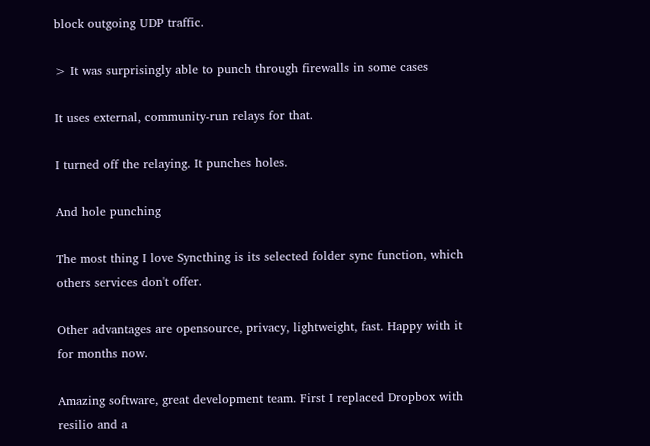block outgoing UDP traffic.

> It was surprisingly able to punch through firewalls in some cases

It uses external, community-run relays for that.

I turned off the relaying. It punches holes.

And hole punching

The most thing I love Syncthing is its selected folder sync function, which others services don't offer.

Other advantages are opensource, privacy, lightweight, fast. Happy with it for months now.

Amazing software, great development team. First I replaced Dropbox with resilio and a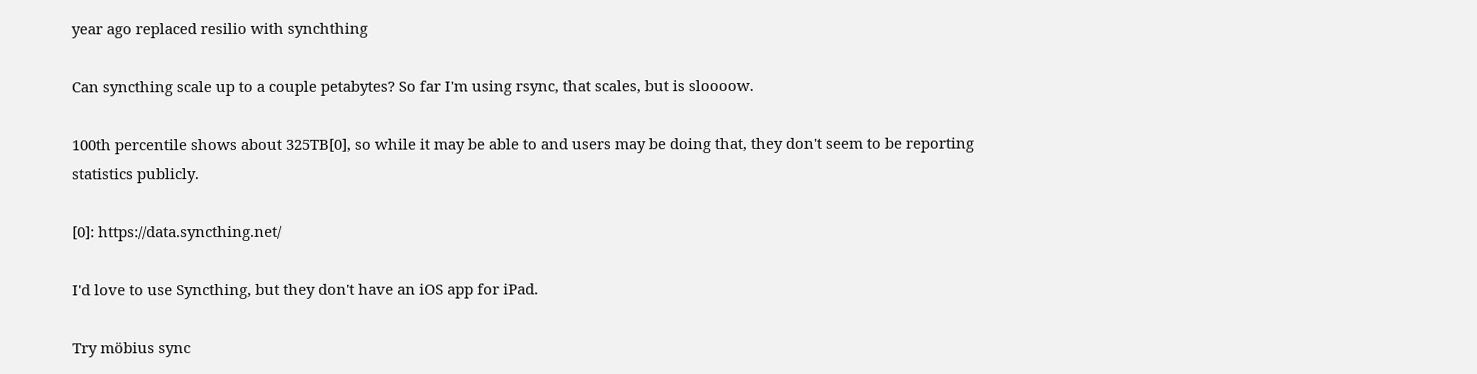year ago replaced resilio with synchthing

Can syncthing scale up to a couple petabytes? So far I'm using rsync, that scales, but is sloooow.

100th percentile shows about 325TB[0], so while it may be able to and users may be doing that, they don't seem to be reporting statistics publicly.

[0]: https://data.syncthing.net/

I'd love to use Syncthing, but they don't have an iOS app for iPad.

Try möbius sync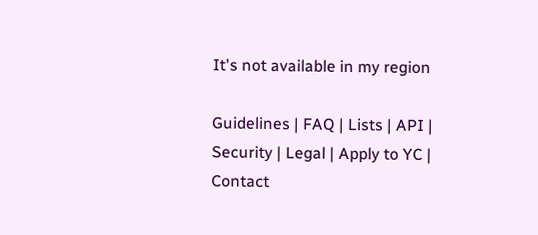It's not available in my region

Guidelines | FAQ | Lists | API | Security | Legal | Apply to YC | Contact